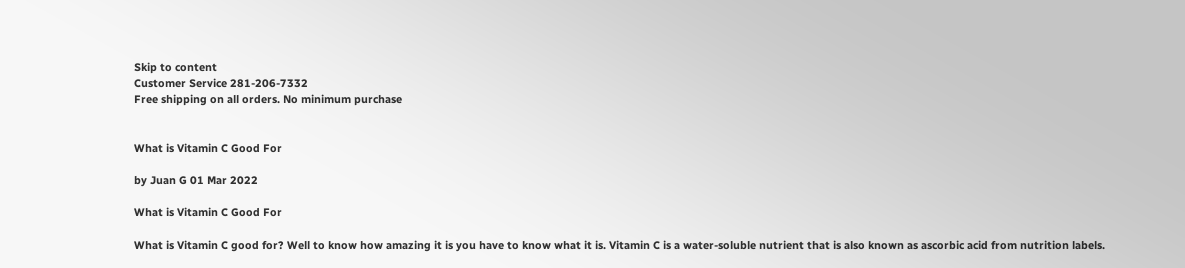Skip to content
Customer Service 281-206-7332
Free shipping on all orders. No minimum purchase


What is Vitamin C Good For

by Juan G 01 Mar 2022

What is Vitamin C Good For

What is Vitamin C good for? Well to know how amazing it is you have to know what it is. Vitamin C is a water-soluble nutrient that is also known as ascorbic acid from nutrition labels.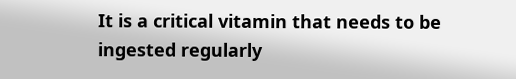It is a critical vitamin that needs to be ingested regularly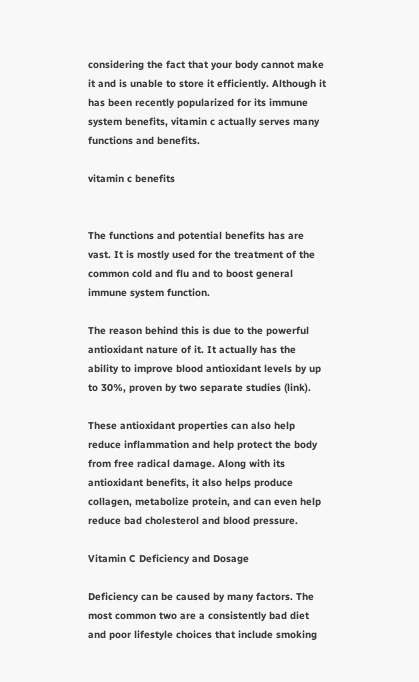considering the fact that your body cannot make it and is unable to store it efficiently. Although it has been recently popularized for its immune system benefits, vitamin c actually serves many functions and benefits.

vitamin c benefits


The functions and potential benefits has are vast. It is mostly used for the treatment of the common cold and flu and to boost general immune system function.

The reason behind this is due to the powerful antioxidant nature of it. It actually has the ability to improve blood antioxidant levels by up to 30%, proven by two separate studies (link).

These antioxidant properties can also help reduce inflammation and help protect the body from free radical damage. Along with its antioxidant benefits, it also helps produce collagen, metabolize protein, and can even help reduce bad cholesterol and blood pressure.

Vitamin C Deficiency and Dosage

Deficiency can be caused by many factors. The most common two are a consistently bad diet and poor lifestyle choices that include smoking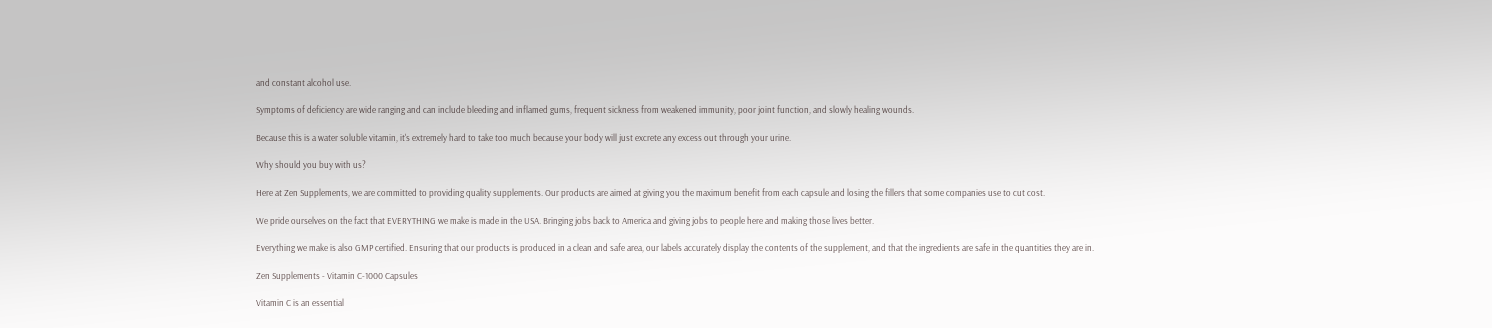and constant alcohol use.

Symptoms of deficiency are wide ranging and can include bleeding and inflamed gums, frequent sickness from weakened immunity, poor joint function, and slowly healing wounds.

Because this is a water soluble vitamin, it's extremely hard to take too much because your body will just excrete any excess out through your urine.

Why should you buy with us?

Here at Zen Supplements, we are committed to providing quality supplements. Our products are aimed at giving you the maximum benefit from each capsule and losing the fillers that some companies use to cut cost.

We pride ourselves on the fact that EVERYTHING we make is made in the USA. Bringing jobs back to America and giving jobs to people here and making those lives better.

Everything we make is also GMP certified. Ensuring that our products is produced in a clean and safe area, our labels accurately display the contents of the supplement, and that the ingredients are safe in the quantities they are in.

Zen Supplements - Vitamin C-1000 Capsules

Vitamin C is an essential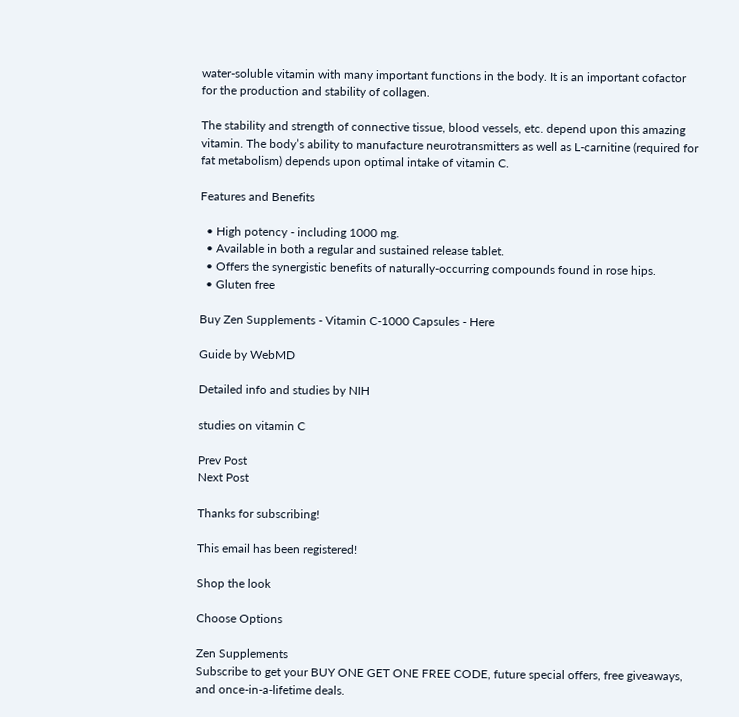water-soluble vitamin with many important functions in the body. It is an important cofactor for the production and stability of collagen.

The stability and strength of connective tissue, blood vessels, etc. depend upon this amazing vitamin. The body’s ability to manufacture neurotransmitters as well as L-carnitine (required for fat metabolism) depends upon optimal intake of vitamin C.

Features and Benefits

  • High potency - including 1000 mg.
  • Available in both a regular and sustained release tablet.
  • Offers the synergistic benefits of naturally-occurring compounds found in rose hips.
  • Gluten free

Buy Zen Supplements - Vitamin C-1000 Capsules - Here

Guide by WebMD

Detailed info and studies by NIH

studies on vitamin C

Prev Post
Next Post

Thanks for subscribing!

This email has been registered!

Shop the look

Choose Options

Zen Supplements
Subscribe to get your BUY ONE GET ONE FREE CODE, future special offers, free giveaways, and once-in-a-lifetime deals.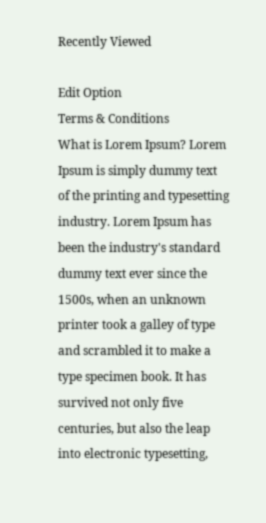Recently Viewed

Edit Option
Terms & Conditions
What is Lorem Ipsum? Lorem Ipsum is simply dummy text of the printing and typesetting industry. Lorem Ipsum has been the industry's standard dummy text ever since the 1500s, when an unknown printer took a galley of type and scrambled it to make a type specimen book. It has survived not only five centuries, but also the leap into electronic typesetting,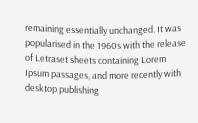remaining essentially unchanged. It was popularised in the 1960s with the release of Letraset sheets containing Lorem Ipsum passages, and more recently with desktop publishing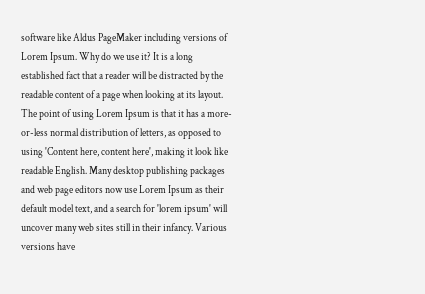software like Aldus PageMaker including versions of Lorem Ipsum. Why do we use it? It is a long established fact that a reader will be distracted by the readable content of a page when looking at its layout. The point of using Lorem Ipsum is that it has a more-or-less normal distribution of letters, as opposed to using 'Content here, content here', making it look like readable English. Many desktop publishing packages and web page editors now use Lorem Ipsum as their default model text, and a search for 'lorem ipsum' will uncover many web sites still in their infancy. Various versions have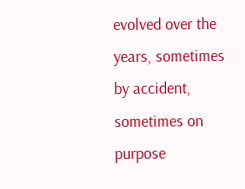evolved over the years, sometimes by accident, sometimes on purpose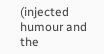(injected humour and the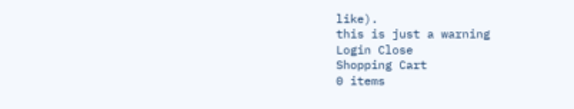like).
this is just a warning
Login Close
Shopping Cart
0 items